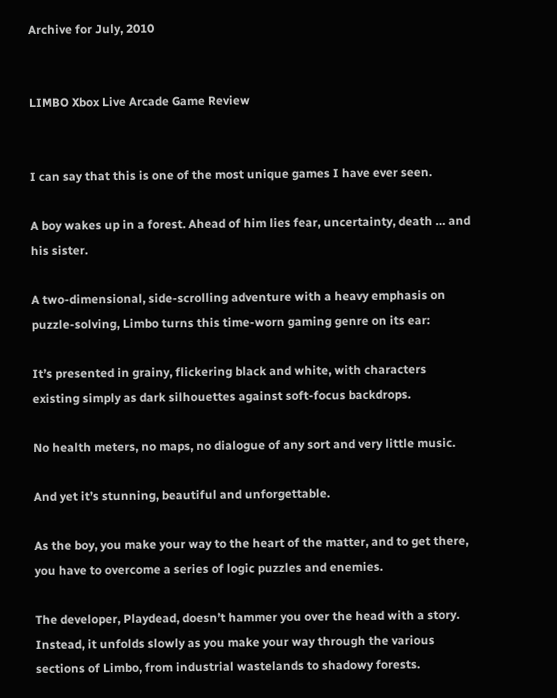Archive for July, 2010


LIMBO Xbox Live Arcade Game Review


I can say that this is one of the most unique games I have ever seen.

A boy wakes up in a forest. Ahead of him lies fear, uncertainty, death … and his sister.

A two-dimensional, side-scrolling adventure with a heavy emphasis on puzzle-solving, Limbo turns this time-worn gaming genre on its ear:

It’s presented in grainy, flickering black and white, with characters existing simply as dark silhouettes against soft-focus backdrops.

No health meters, no maps, no dialogue of any sort and very little music.

And yet it’s stunning, beautiful and unforgettable.

As the boy, you make your way to the heart of the matter, and to get there, you have to overcome a series of logic puzzles and enemies.

The developer, Playdead, doesn’t hammer you over the head with a story. Instead, it unfolds slowly as you make your way through the various sections of Limbo, from industrial wastelands to shadowy forests.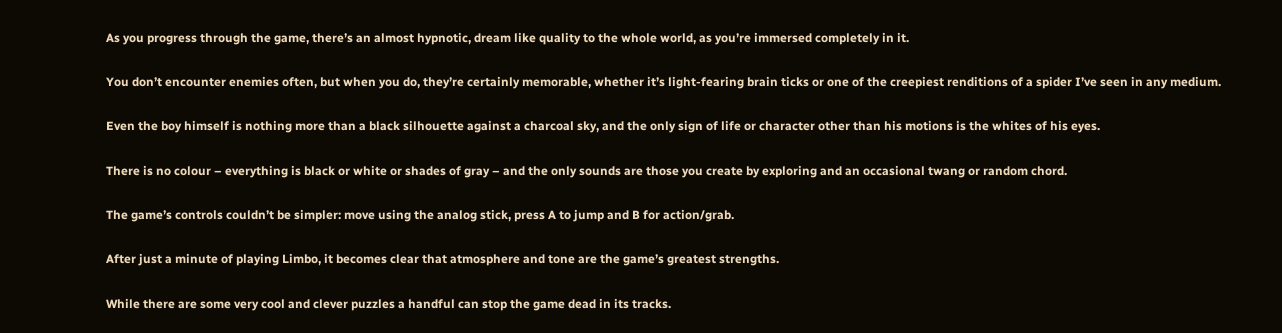As you progress through the game, there’s an almost hypnotic, dream like quality to the whole world, as you’re immersed completely in it.

You don’t encounter enemies often, but when you do, they’re certainly memorable, whether it’s light-fearing brain ticks or one of the creepiest renditions of a spider I’ve seen in any medium.

Even the boy himself is nothing more than a black silhouette against a charcoal sky, and the only sign of life or character other than his motions is the whites of his eyes.

There is no colour – everything is black or white or shades of gray – and the only sounds are those you create by exploring and an occasional twang or random chord.

The game’s controls couldn’t be simpler: move using the analog stick, press A to jump and B for action/grab.

After just a minute of playing Limbo, it becomes clear that atmosphere and tone are the game’s greatest strengths.

While there are some very cool and clever puzzles a handful can stop the game dead in its tracks.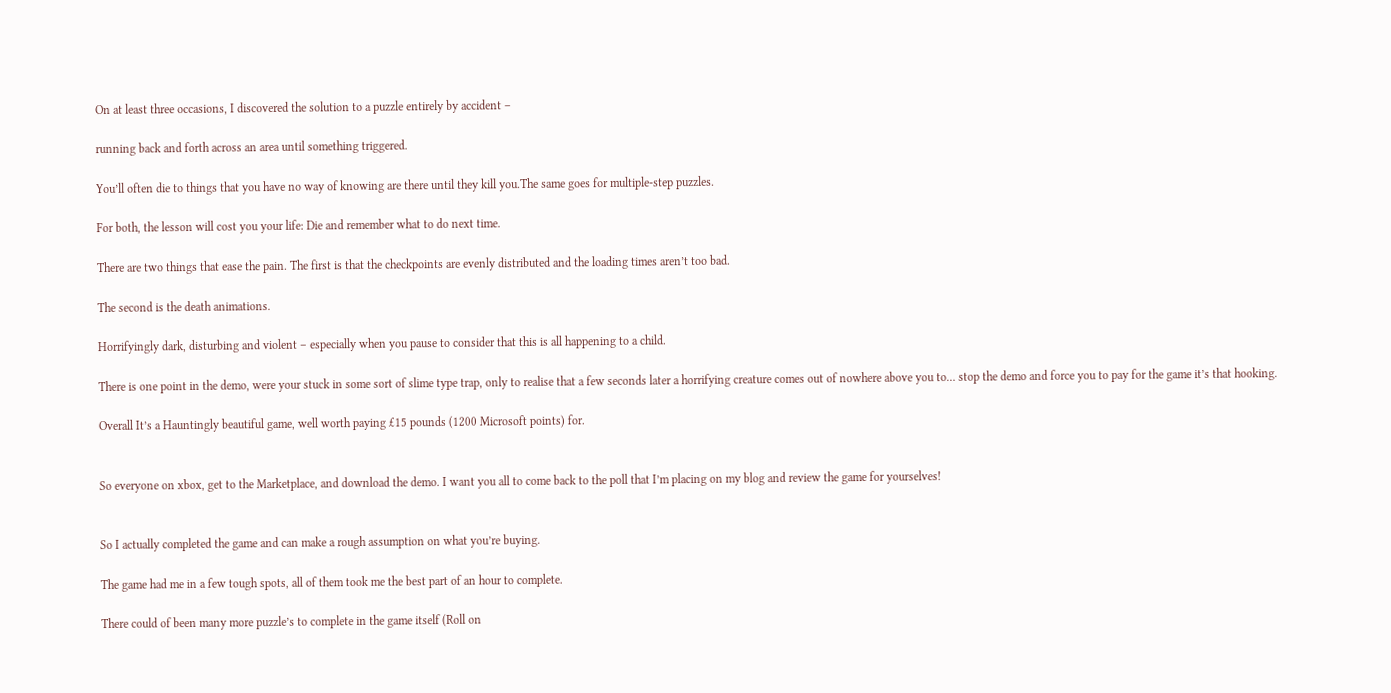On at least three occasions, I discovered the solution to a puzzle entirely by accident –

running back and forth across an area until something triggered.

You’ll often die to things that you have no way of knowing are there until they kill you.The same goes for multiple-step puzzles.

For both, the lesson will cost you your life: Die and remember what to do next time.

There are two things that ease the pain. The first is that the checkpoints are evenly distributed and the loading times aren’t too bad.

The second is the death animations.

Horrifyingly dark, disturbing and violent – especially when you pause to consider that this is all happening to a child.

There is one point in the demo, were your stuck in some sort of slime type trap, only to realise that a few seconds later a horrifying creature comes out of nowhere above you to… stop the demo and force you to pay for the game it’s that hooking.

Overall It’s a Hauntingly beautiful game, well worth paying £15 pounds (1200 Microsoft points) for.


So everyone on xbox, get to the Marketplace, and download the demo. I want you all to come back to the poll that I’m placing on my blog and review the game for yourselves!


So I actually completed the game and can make a rough assumption on what you’re buying.

The game had me in a few tough spots, all of them took me the best part of an hour to complete.

There could of been many more puzzle’s to complete in the game itself (Roll on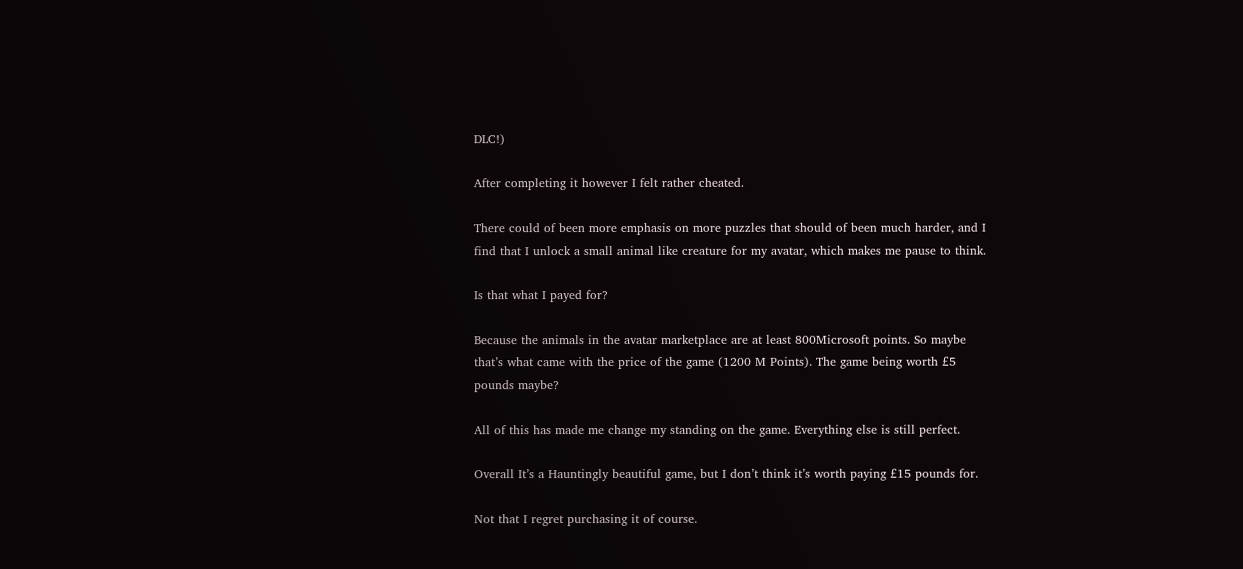DLC!)

After completing it however I felt rather cheated.

There could of been more emphasis on more puzzles that should of been much harder, and I find that I unlock a small animal like creature for my avatar, which makes me pause to think.

Is that what I payed for?

Because the animals in the avatar marketplace are at least 800Microsoft points. So maybe that’s what came with the price of the game (1200 M Points). The game being worth £5 pounds maybe?

All of this has made me change my standing on the game. Everything else is still perfect.

Overall It’s a Hauntingly beautiful game, but I don’t think it’s worth paying £15 pounds for.

Not that I regret purchasing it of course.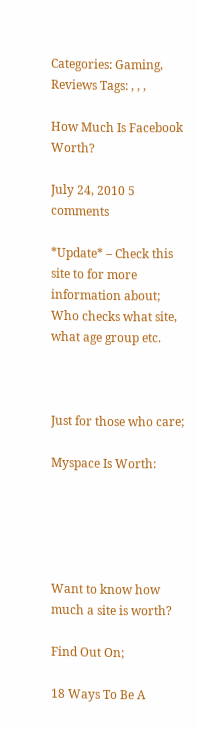Categories: Gaming, Reviews Tags: , , ,

How Much Is Facebook Worth?

July 24, 2010 5 comments

*Update* – Check this site to for more information about; Who checks what site, what age group etc.



Just for those who care;

Myspace Is Worth:





Want to know how much a site is worth?

Find Out On;

18 Ways To Be A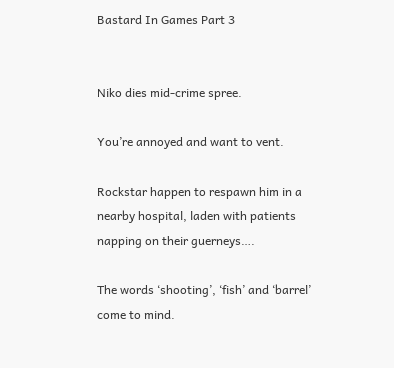Bastard In Games Part 3


Niko dies mid-crime spree.

You’re annoyed and want to vent.

Rockstar happen to respawn him in a nearby hospital, laden with patients napping on their guerneys….

The words ‘shooting’, ‘fish’ and ‘barrel’ come to mind.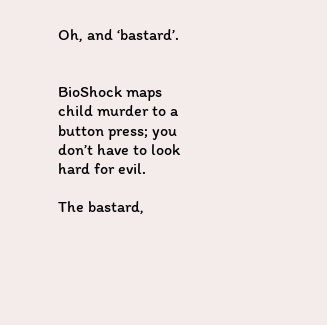Oh, and ‘bastard’.


BioShock maps child murder to a button press; you don’t have to look hard for evil.

The bastard,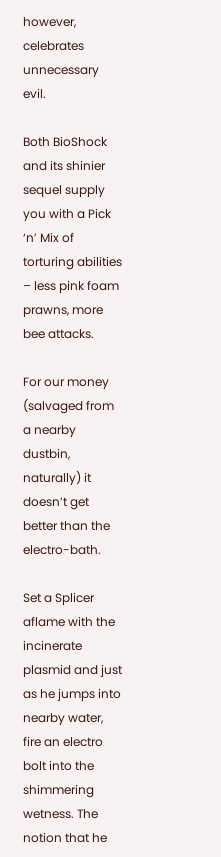however, celebrates unnecessary evil.

Both BioShock and its shinier sequel supply you with a Pick ‘n’ Mix of torturing abilities – less pink foam prawns, more bee attacks.

For our money (salvaged from a nearby dustbin, naturally) it doesn’t get better than the electro-bath.

Set a Splicer aflame with the incinerate plasmid and just as he jumps into nearby water, fire an electro bolt into the shimmering wetness. The notion that he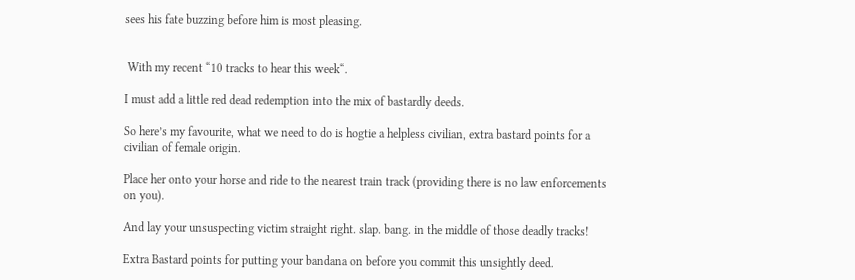sees his fate buzzing before him is most pleasing.


 With my recent “10 tracks to hear this week“.

I must add a little red dead redemption into the mix of bastardly deeds.

So here’s my favourite, what we need to do is hogtie a helpless civilian, extra bastard points for a civilian of female origin.

Place her onto your horse and ride to the nearest train track (providing there is no law enforcements on you).

And lay your unsuspecting victim straight right. slap. bang. in the middle of those deadly tracks!

Extra Bastard points for putting your bandana on before you commit this unsightly deed.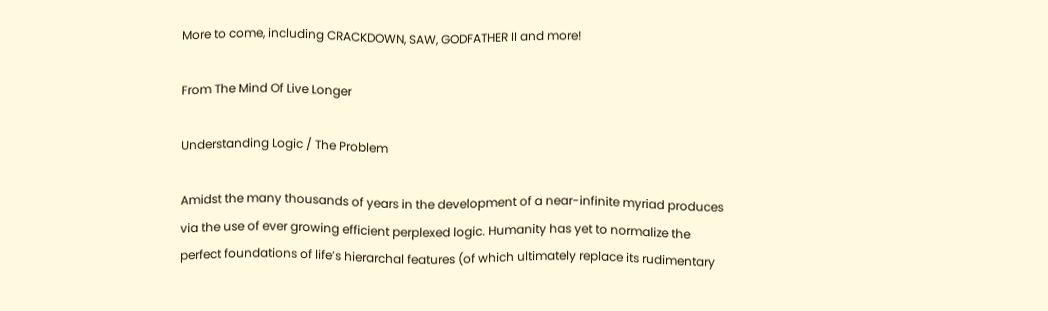More to come, including CRACKDOWN, SAW, GODFATHER II and more!

From The Mind Of Live Longer

Understanding Logic / The Problem

Amidst the many thousands of years in the development of a near-infinite myriad produces via the use of ever growing efficient perplexed logic. Humanity has yet to normalize the perfect foundations of life’s hierarchal features (of which ultimately replace its rudimentary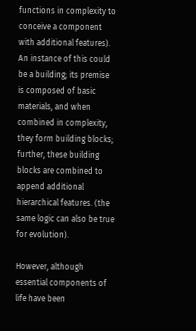functions in complexity to conceive a component with additional features). An instance of this could be a building; its premise is composed of basic materials, and when combined in complexity, they form building blocks; further, these building blocks are combined to append additional hierarchical features. (the same logic can also be true for evolution).

However, although essential components of life have been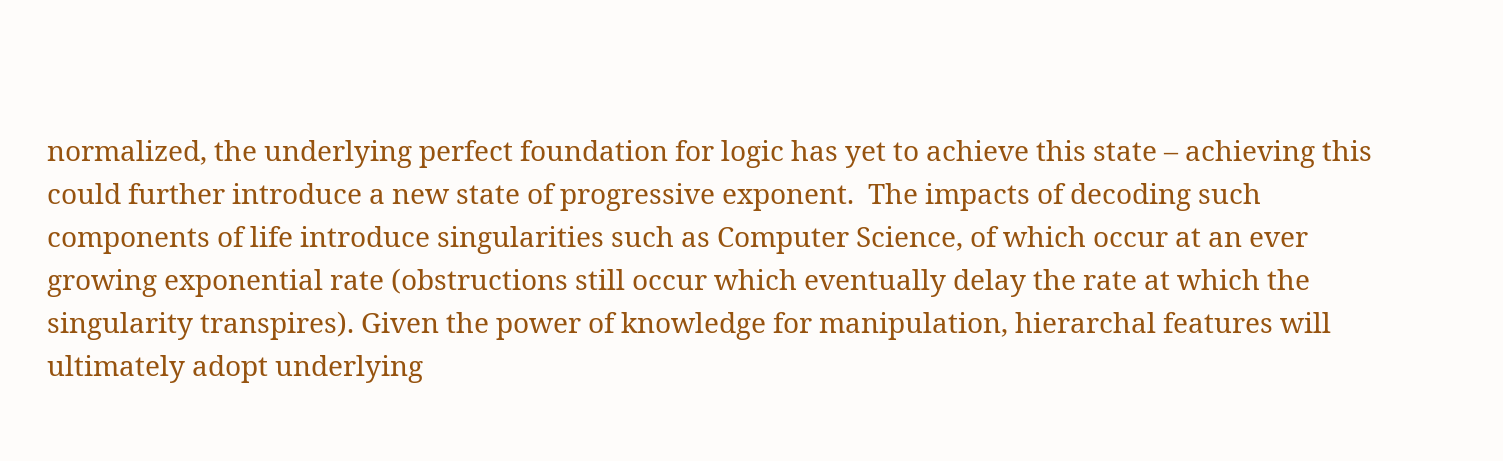normalized, the underlying perfect foundation for logic has yet to achieve this state – achieving this could further introduce a new state of progressive exponent.  The impacts of decoding such components of life introduce singularities such as Computer Science, of which occur at an ever growing exponential rate (obstructions still occur which eventually delay the rate at which the singularity transpires). Given the power of knowledge for manipulation, hierarchal features will ultimately adopt underlying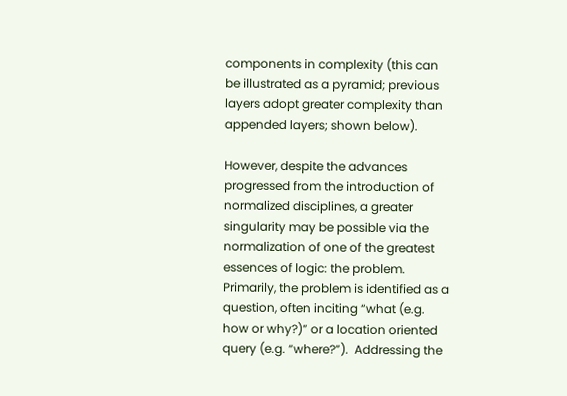components in complexity (this can be illustrated as a pyramid; previous layers adopt greater complexity than appended layers; shown below).

However, despite the advances progressed from the introduction of normalized disciplines, a greater singularity may be possible via the normalization of one of the greatest essences of logic: the problem.  Primarily, the problem is identified as a question, often inciting “what (e.g. how or why?)” or a location oriented query (e.g. “where?”).  Addressing the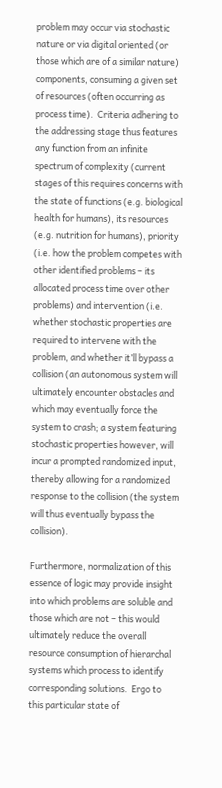problem may occur via stochastic nature or via digital oriented (or those which are of a similar nature) components, consuming a given set of resources (often occurring as process time).  Criteria adhering to the addressing stage thus features any function from an infinite spectrum of complexity (current stages of this requires concerns with the state of functions (e.g. biological health for humans), its resources (e.g. nutrition for humans), priority (i.e. how the problem competes with other identified problems – its allocated process time over other problems) and intervention (i.e. whether stochastic properties are required to intervene with the problem, and whether it’ll bypass a collision (an autonomous system will ultimately encounter obstacles and which may eventually force the system to crash; a system featuring stochastic properties however, will incur a prompted randomized input, thereby allowing for a randomized response to the collision (the system will thus eventually bypass the collision).

Furthermore, normalization of this essence of logic may provide insight into which problems are soluble and those which are not – this would ultimately reduce the overall resource consumption of hierarchal systems which process to identify corresponding solutions.  Ergo to this particular state of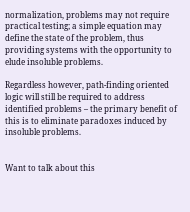normalization, problems may not require practical testing; a simple equation may define the state of the problem, thus providing systems with the opportunity to elude insoluble problems.

Regardless however, path-finding oriented logic will still be required to address identified problems – the primary benefit of this is to eliminate paradoxes induced by insoluble problems.


Want to talk about this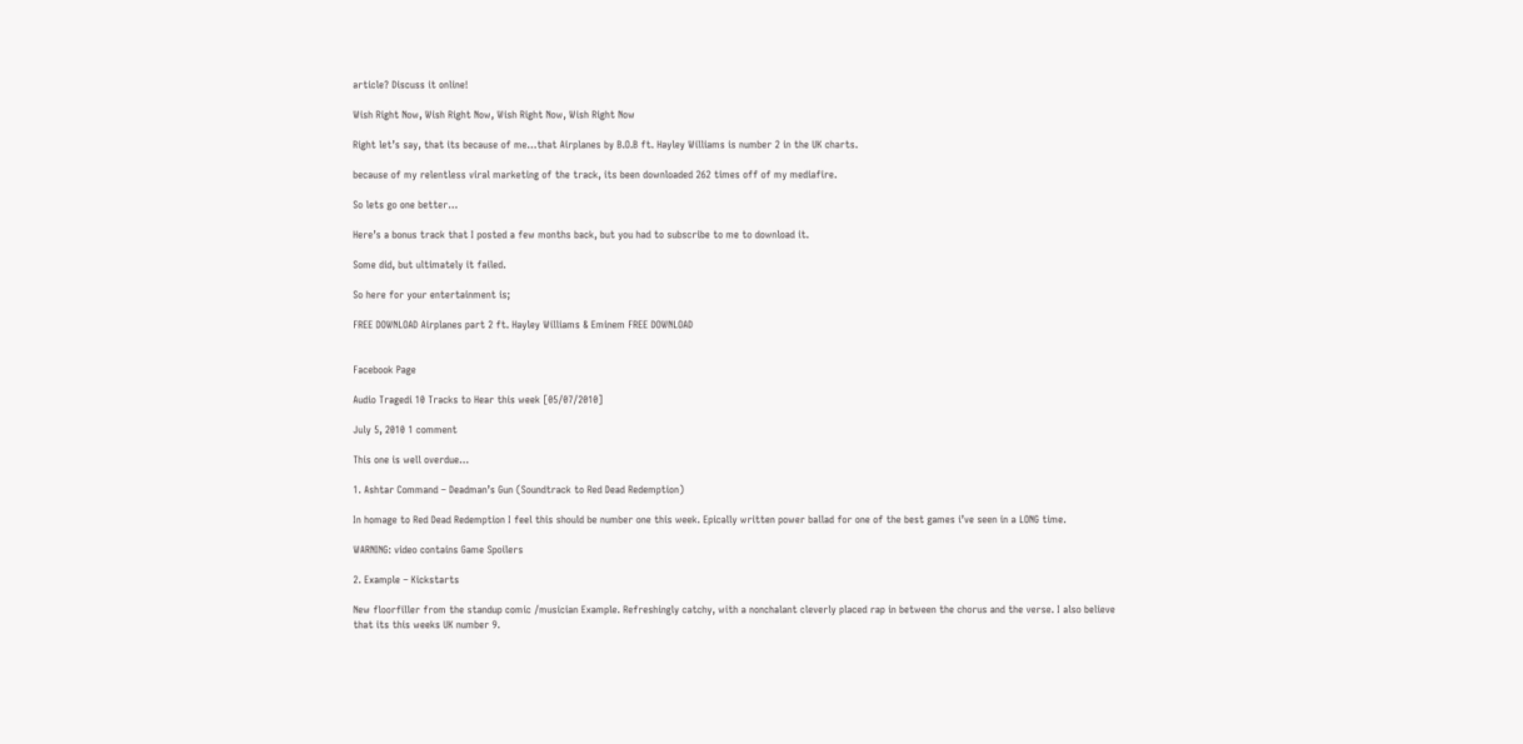article? Discuss it online!

Wish Right Now, Wish Right Now, Wish Right Now, Wish Right Now

Right let’s say, that its because of me…that Airplanes by B.O.B ft. Hayley Williams is number 2 in the UK charts.

because of my relentless viral marketing of the track, its been downloaded 262 times off of my mediafire.

So lets go one better…

Here’s a bonus track that I posted a few months back, but you had to subscribe to me to download it.

Some did, but ultimately it failed.

So here for your entertainment is;

FREE DOWNLOAD Airplanes part 2 ft. Hayley Williams & Eminem FREE DOWNLOAD


Facebook Page

Audio Tragedi 10 Tracks to Hear this week [05/07/2010]

July 5, 2010 1 comment

This one is well overdue…

1. Ashtar Command – Deadman’s Gun (Soundtrack to Red Dead Redemption)

In homage to Red Dead Redemption I feel this should be number one this week. Epically written power ballad for one of the best games i’ve seen in a LONG time.

WARNING: video contains Game Spoilers

2. Example – Kickstarts

New floorfiller from the standup comic /musician Example. Refreshingly catchy, with a nonchalant cleverly placed rap in between the chorus and the verse. I also believe that its this weeks UK number 9.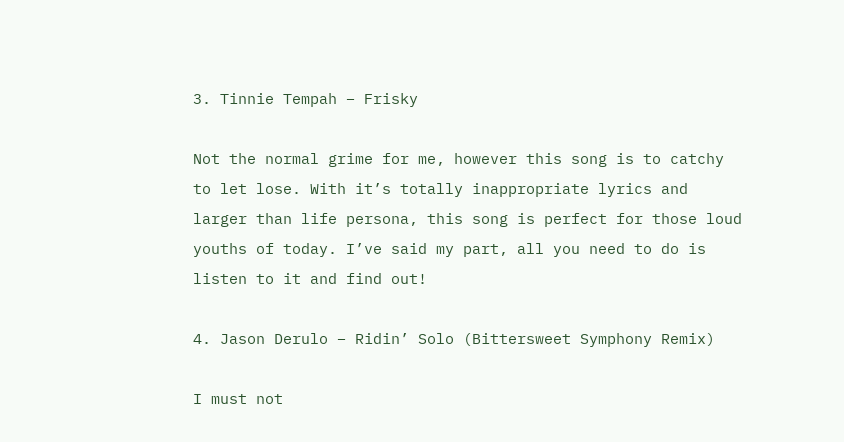3. Tinnie Tempah – Frisky

Not the normal grime for me, however this song is to catchy to let lose. With it’s totally inappropriate lyrics and larger than life persona, this song is perfect for those loud youths of today. I’ve said my part, all you need to do is listen to it and find out!

4. Jason Derulo – Ridin’ Solo (Bittersweet Symphony Remix)

I must not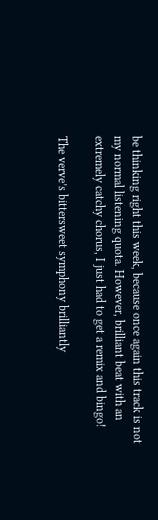be thinking right this week, because once again this track is not my normal listening quota. However, brilliant beat with an extremely catchy chorus, I just had to get a remix and bingo!

The verve’s bittersweet symphony brilliantly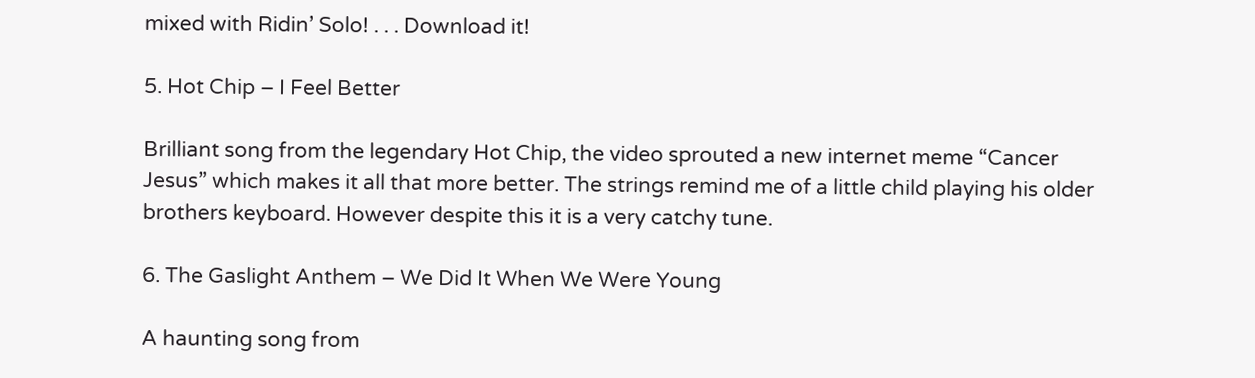mixed with Ridin’ Solo! . . . Download it!

5. Hot Chip – I Feel Better

Brilliant song from the legendary Hot Chip, the video sprouted a new internet meme “Cancer Jesus” which makes it all that more better. The strings remind me of a little child playing his older brothers keyboard. However despite this it is a very catchy tune.

6. The Gaslight Anthem – We Did It When We Were Young

A haunting song from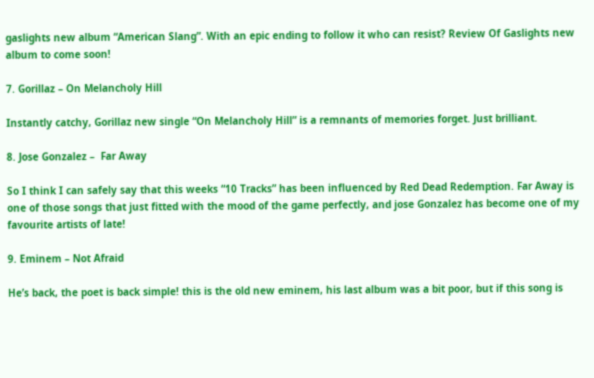gaslights new album “American Slang”. With an epic ending to follow it who can resist? Review Of Gaslights new album to come soon!

7. Gorillaz – On Melancholy Hill

Instantly catchy, Gorillaz new single “On Melancholy Hill” is a remnants of memories forget. Just brilliant.

8. Jose Gonzalez –  Far Away

So I think I can safely say that this weeks “10 Tracks” has been influenced by Red Dead Redemption. Far Away is one of those songs that just fitted with the mood of the game perfectly, and jose Gonzalez has become one of my favourite artists of late!

9. Eminem – Not Afraid

He’s back, the poet is back simple! this is the old new eminem, his last album was a bit poor, but if this song is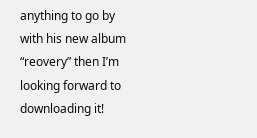anything to go by with his new album “reovery” then I’m looking forward to downloading it!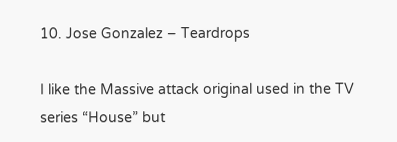10. Jose Gonzalez – Teardrops

I like the Massive attack original used in the TV series “House” but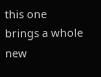this one brings a whole new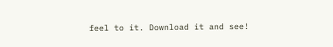feel to it. Download it and see!